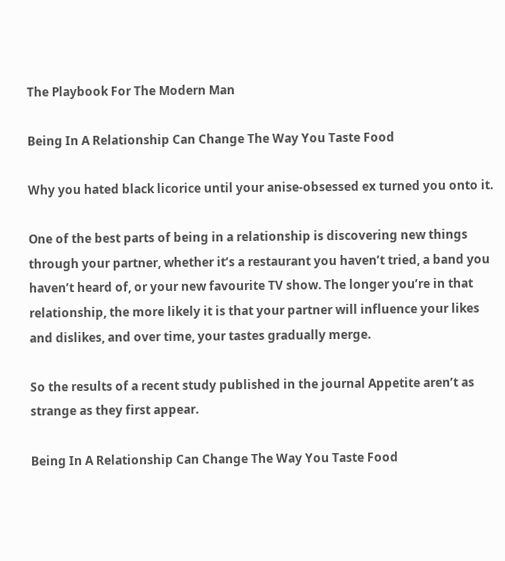The Playbook For The Modern Man

Being In A Relationship Can Change The Way You Taste Food

Why you hated black licorice until your anise-obsessed ex turned you onto it.

One of the best parts of being in a relationship is discovering new things through your partner, whether it’s a restaurant you haven’t tried, a band you haven’t heard of, or your new favourite TV show. The longer you’re in that relationship, the more likely it is that your partner will influence your likes and dislikes, and over time, your tastes gradually merge.

So the results of a recent study published in the journal Appetite aren’t as strange as they first appear.

Being In A Relationship Can Change The Way You Taste Food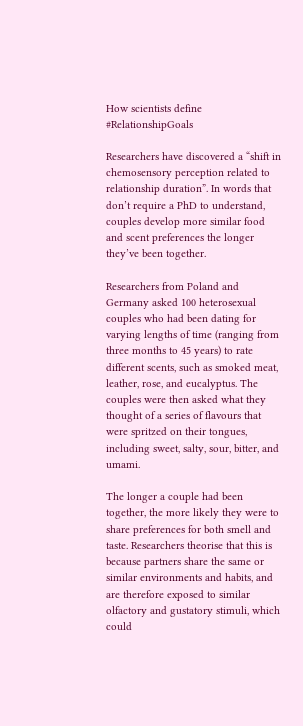How scientists define #RelationshipGoals

Researchers have discovered a “shift in chemosensory perception related to relationship duration”. In words that don’t require a PhD to understand, couples develop more similar food and scent preferences the longer they’ve been together.

Researchers from Poland and Germany asked 100 heterosexual couples who had been dating for varying lengths of time (ranging from three months to 45 years) to rate different scents, such as smoked meat, leather, rose, and eucalyptus. The couples were then asked what they thought of a series of flavours that were spritzed on their tongues, including sweet, salty, sour, bitter, and umami.

The longer a couple had been together, the more likely they were to share preferences for both smell and taste. Researchers theorise that this is because partners share the same or similar environments and habits, and are therefore exposed to similar olfactory and gustatory stimuli, which could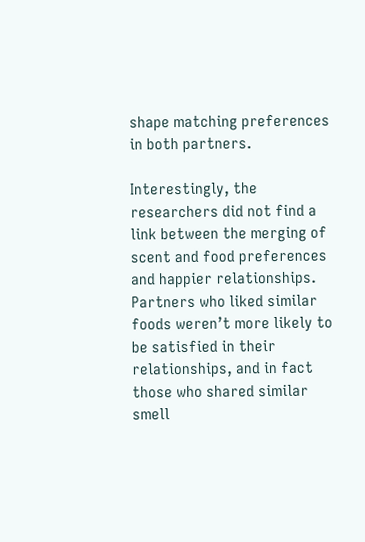shape matching preferences in both partners.

Interestingly, the researchers did not find a link between the merging of scent and food preferences and happier relationships. Partners who liked similar foods weren’t more likely to be satisfied in their relationships, and in fact those who shared similar smell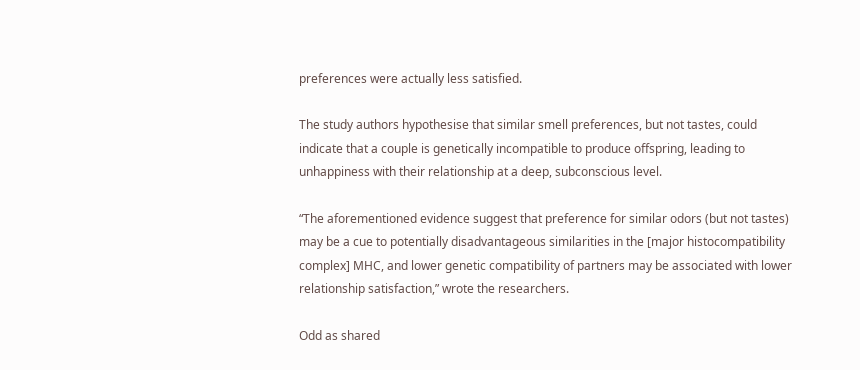preferences were actually less satisfied.

The study authors hypothesise that similar smell preferences, but not tastes, could indicate that a couple is genetically incompatible to produce offspring, leading to unhappiness with their relationship at a deep, subconscious level.

“The aforementioned evidence suggest that preference for similar odors (but not tastes) may be a cue to potentially disadvantageous similarities in the [major histocompatibility complex] MHC, and lower genetic compatibility of partners may be associated with lower relationship satisfaction,” wrote the researchers.

Odd as shared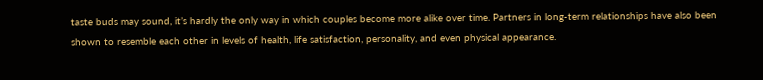taste buds may sound, it’s hardly the only way in which couples become more alike over time. Partners in long-term relationships have also been shown to resemble each other in levels of health, life satisfaction, personality, and even physical appearance.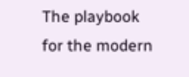The playbook for the modern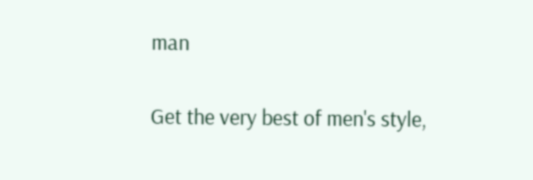man

Get the very best of men's style,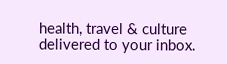health, travel & culture delivered to your inbox.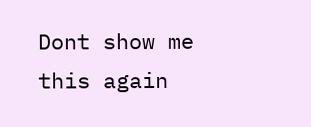Dont show me this again